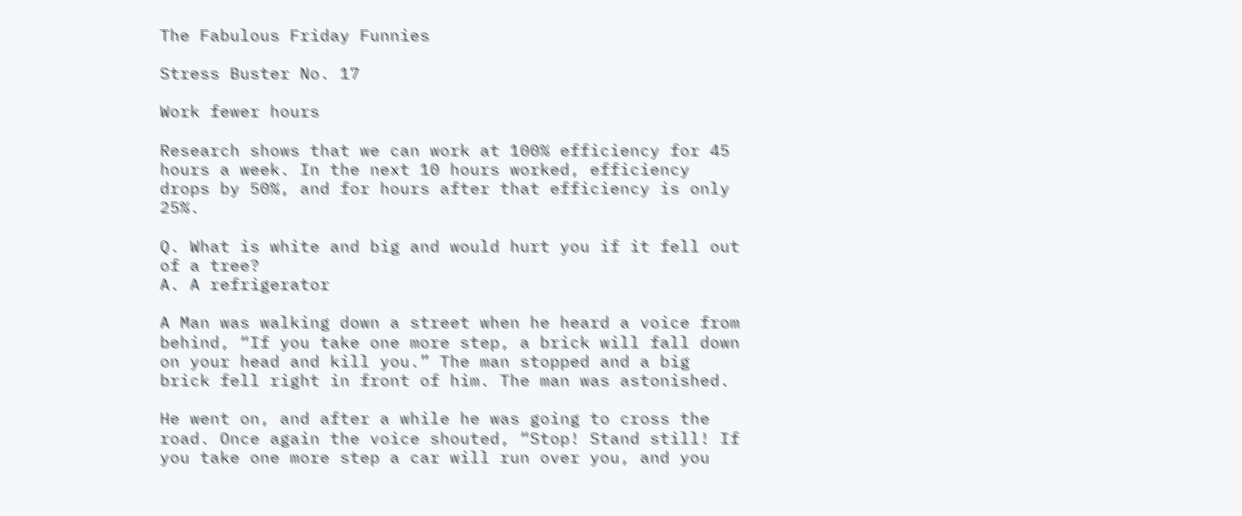The Fabulous Friday Funnies

Stress Buster No. 17

Work fewer hours

Research shows that we can work at 100% efficiency for 45 hours a week. In the next 10 hours worked, efficiency drops by 50%, and for hours after that efficiency is only 25%.

Q. What is white and big and would hurt you if it fell out of a tree?
A. A refrigerator

A Man was walking down a street when he heard a voice from behind, “If you take one more step, a brick will fall down on your head and kill you.” The man stopped and a big brick fell right in front of him. The man was astonished.

He went on, and after a while he was going to cross the road. Once again the voice shouted, “Stop! Stand still! If you take one more step a car will run over you, and you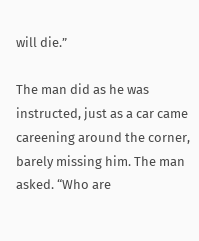will die.”

The man did as he was instructed, just as a car came careening around the corner, barely missing him. The man asked. “Who are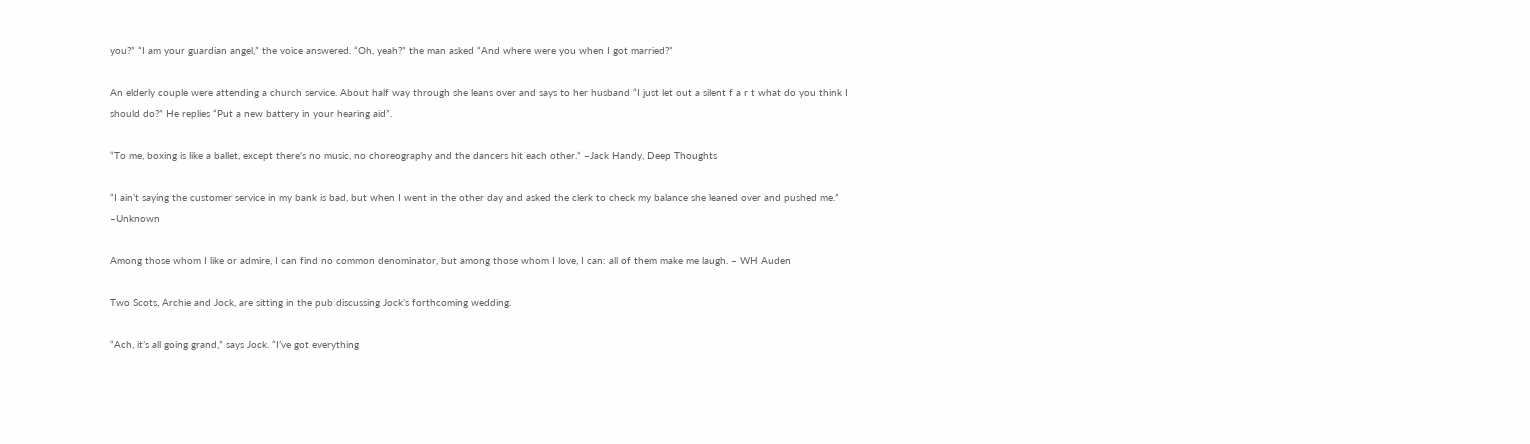you?” “I am your guardian angel,” the voice answered. “Oh, yeah?” the man asked “And where were you when I got married?”

An elderly couple were attending a church service. About half way through she leans over and says to her husband “I just let out a silent f a r t what do you think I should do?” He replies “Put a new battery in your hearing aid”.

“To me, boxing is like a ballet, except there’s no music, no choreography and the dancers hit each other.” –Jack Handy, Deep Thoughts

“I ain’t saying the customer service in my bank is bad, but when I went in the other day and asked the clerk to check my balance she leaned over and pushed me.” –Unknown

Among those whom I like or admire, I can find no common denominator, but among those whom I love, I can: all of them make me laugh. – WH Auden

Two Scots, Archie and Jock, are sitting in the pub discussing Jock’s forthcoming wedding.

“Ach, it’s all going grand,” says Jock. “I’ve got everything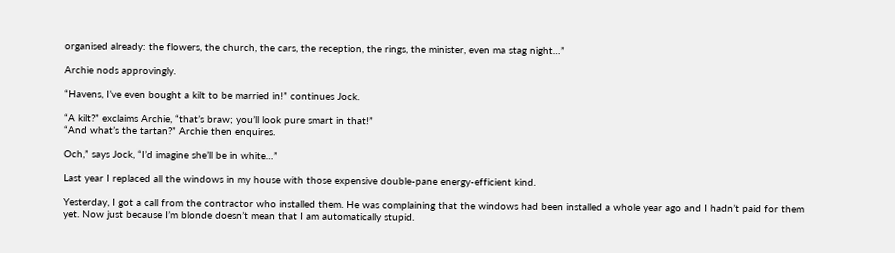organised already: the flowers, the church, the cars, the reception, the rings, the minister, even ma stag night…”

Archie nods approvingly.

“Havens, I’ve even bought a kilt to be married in!” continues Jock.

“A kilt?” exclaims Archie, “that’s braw; you’ll look pure smart in that!”
“And what’s the tartan?” Archie then enquires.

Och,” says Jock, “I’d imagine she’ll be in white…”

Last year I replaced all the windows in my house with those expensive double-pane energy-efficient kind.

Yesterday, I got a call from the contractor who installed them. He was complaining that the windows had been installed a whole year ago and I hadn’t paid for them yet. Now just because I’m blonde doesn’t mean that I am automatically stupid.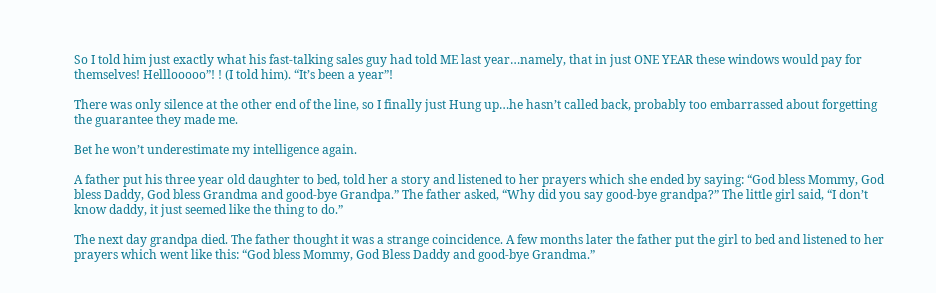So I told him just exactly what his fast-talking sales guy had told ME last year…namely, that in just ONE YEAR these windows would pay for themselves! Helllooooo”! ! (I told him). “It’s been a year”!

There was only silence at the other end of the line, so I finally just Hung up…he hasn’t called back, probably too embarrassed about forgetting the guarantee they made me.

Bet he won’t underestimate my intelligence again.

A father put his three year old daughter to bed, told her a story and listened to her prayers which she ended by saying: “God bless Mommy, God bless Daddy, God bless Grandma and good-bye Grandpa.” The father asked, “Why did you say good-bye grandpa?” The little girl said, “I don’t know daddy, it just seemed like the thing to do.”

The next day grandpa died. The father thought it was a strange coincidence. A few months later the father put the girl to bed and listened to her prayers which went like this: “God bless Mommy, God Bless Daddy and good-bye Grandma.”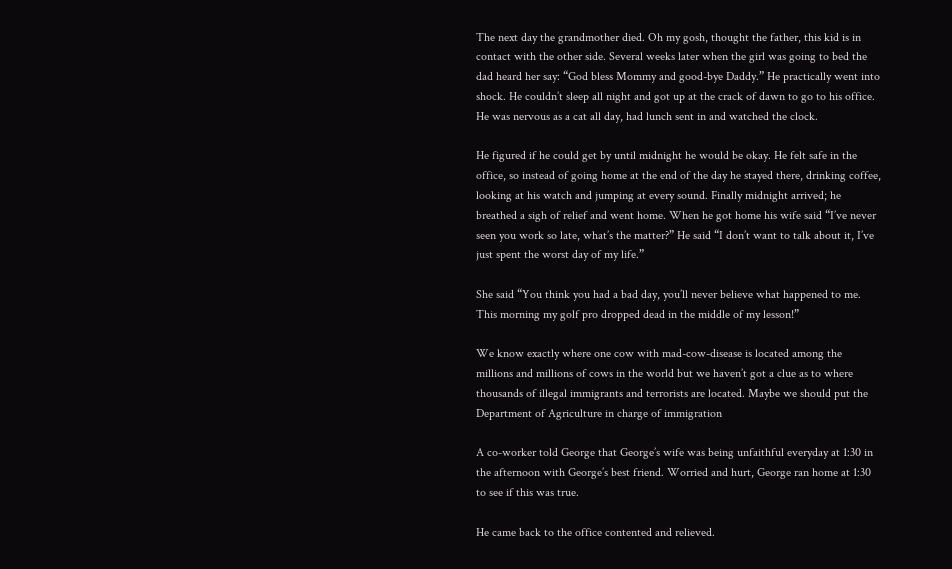The next day the grandmother died. Oh my gosh, thought the father, this kid is in contact with the other side. Several weeks later when the girl was going to bed the dad heard her say: “God bless Mommy and good-bye Daddy.” He practically went into shock. He couldn’t sleep all night and got up at the crack of dawn to go to his office. He was nervous as a cat all day, had lunch sent in and watched the clock.

He figured if he could get by until midnight he would be okay. He felt safe in the office, so instead of going home at the end of the day he stayed there, drinking coffee, looking at his watch and jumping at every sound. Finally midnight arrived; he breathed a sigh of relief and went home. When he got home his wife said “I’ve never seen you work so late, what’s the matter?” He said “I don’t want to talk about it, I’ve just spent the worst day of my life.”

She said “You think you had a bad day, you’ll never believe what happened to me. This morning my golf pro dropped dead in the middle of my lesson!”

We know exactly where one cow with mad-cow-disease is located among the millions and millions of cows in the world but we haven’t got a clue as to where thousands of illegal immigrants and terrorists are located. Maybe we should put the Department of Agriculture in charge of immigration

A co-worker told George that George’s wife was being unfaithful everyday at 1:30 in the afternoon with George’s best friend. Worried and hurt, George ran home at 1:30 to see if this was true.

He came back to the office contented and relieved.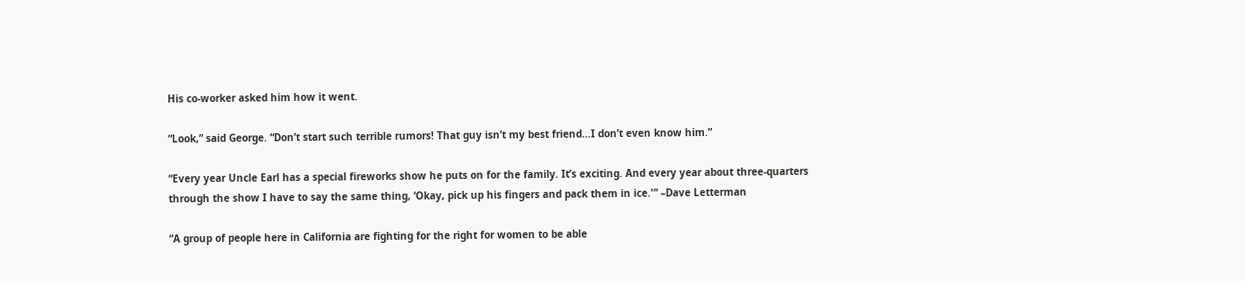His co-worker asked him how it went.

“Look,” said George. “Don’t start such terrible rumors! That guy isn’t my best friend…I don’t even know him.”

“Every year Uncle Earl has a special fireworks show he puts on for the family. It’s exciting. And every year about three-quarters through the show I have to say the same thing, ‘Okay, pick up his fingers and pack them in ice.'” –Dave Letterman

“A group of people here in California are fighting for the right for women to be able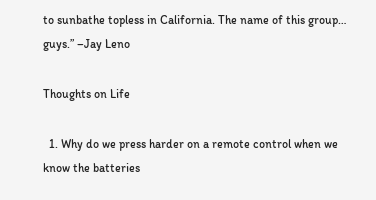to sunbathe topless in California. The name of this group… guys.” –Jay Leno

Thoughts on Life

  1. Why do we press harder on a remote control when we know the batteries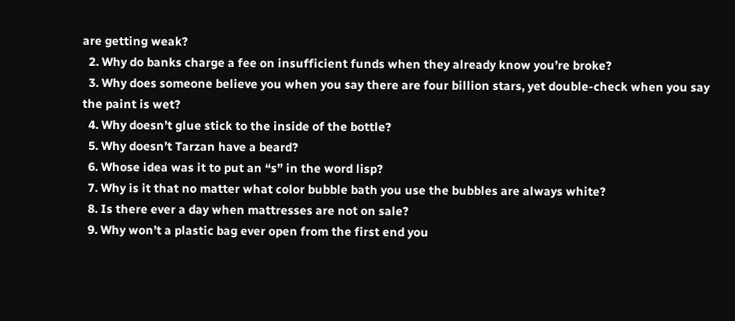are getting weak?
  2. Why do banks charge a fee on insufficient funds when they already know you’re broke?
  3. Why does someone believe you when you say there are four billion stars, yet double-check when you say the paint is wet?
  4. Why doesn’t glue stick to the inside of the bottle?
  5. Why doesn’t Tarzan have a beard?
  6. Whose idea was it to put an “s” in the word lisp?
  7. Why is it that no matter what color bubble bath you use the bubbles are always white?
  8. Is there ever a day when mattresses are not on sale?
  9. Why won’t a plastic bag ever open from the first end you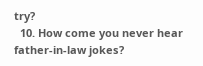try?
  10. How come you never hear father-in-law jokes?